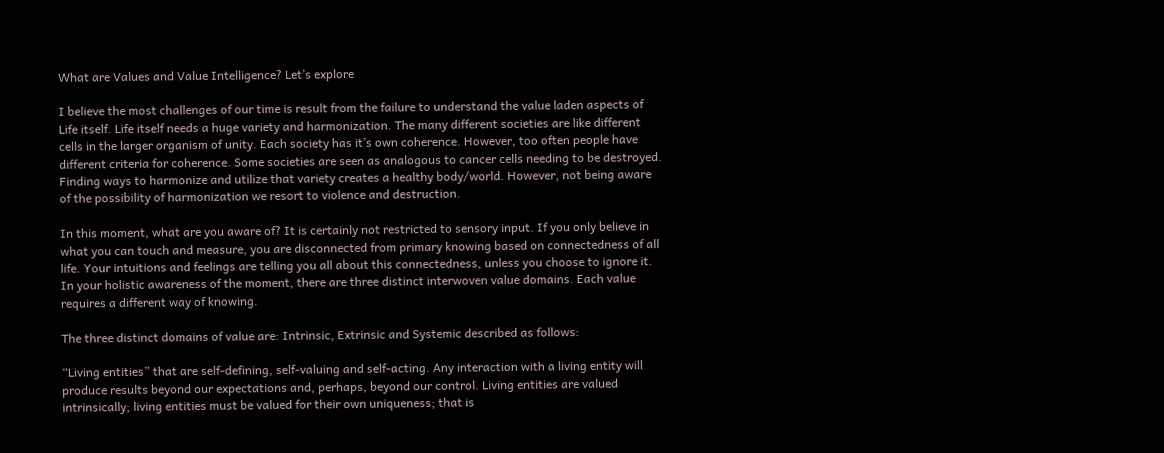What are Values and Value Intelligence? Let’s explore

I believe the most challenges of our time is result from the failure to understand the value laden aspects of Life itself. Life itself needs a huge variety and harmonization. The many different societies are like different cells in the larger organism of unity. Each society has it’s own coherence. However, too often people have different criteria for coherence. Some societies are seen as analogous to cancer cells needing to be destroyed. Finding ways to harmonize and utilize that variety creates a healthy body/world. However, not being aware of the possibility of harmonization we resort to violence and destruction.

In this moment, what are you aware of? It is certainly not restricted to sensory input. If you only believe in what you can touch and measure, you are disconnected from primary knowing based on connectedness of all life. Your intuitions and feelings are telling you all about this connectedness, unless you choose to ignore it. In your holistic awareness of the moment, there are three distinct interwoven value domains. Each value requires a different way of knowing.

The three distinct domains of value are: Intrinsic, Extrinsic and Systemic described as follows:

“Living entities” that are self-defining, self-valuing and self-acting. Any interaction with a living entity will produce results beyond our expectations and, perhaps, beyond our control. Living entities are valued intrinsically; living entities must be valued for their own uniqueness; that is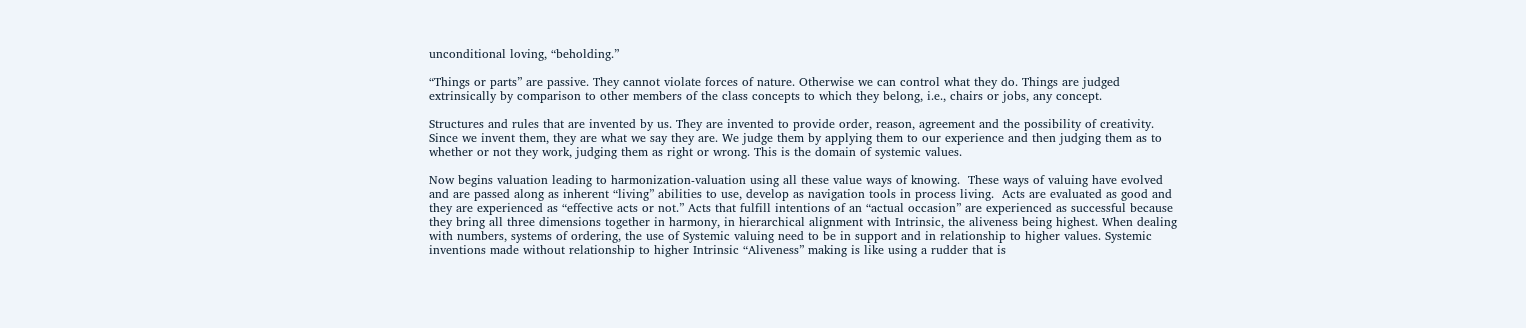unconditional loving, “beholding.”

“Things or parts” are passive. They cannot violate forces of nature. Otherwise we can control what they do. Things are judged extrinsically by comparison to other members of the class concepts to which they belong, i.e., chairs or jobs, any concept.

Structures and rules that are invented by us. They are invented to provide order, reason, agreement and the possibility of creativity. Since we invent them, they are what we say they are. We judge them by applying them to our experience and then judging them as to whether or not they work, judging them as right or wrong. This is the domain of systemic values.

Now begins valuation leading to harmonization-valuation using all these value ways of knowing.  These ways of valuing have evolved and are passed along as inherent “living” abilities to use, develop as navigation tools in process living.  Acts are evaluated as good and they are experienced as “effective acts or not.” Acts that fulfill intentions of an “actual occasion” are experienced as successful because they bring all three dimensions together in harmony, in hierarchical alignment with Intrinsic, the aliveness being highest. When dealing with numbers, systems of ordering, the use of Systemic valuing need to be in support and in relationship to higher values. Systemic inventions made without relationship to higher Intrinsic “Aliveness” making is like using a rudder that is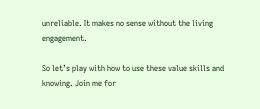unreliable. It makes no sense without the living engagement.

So let’s play with how to use these value skills and knowing. Join me for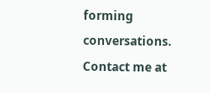forming conversations. Contact me at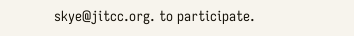skye@jitcc.org. to participate.